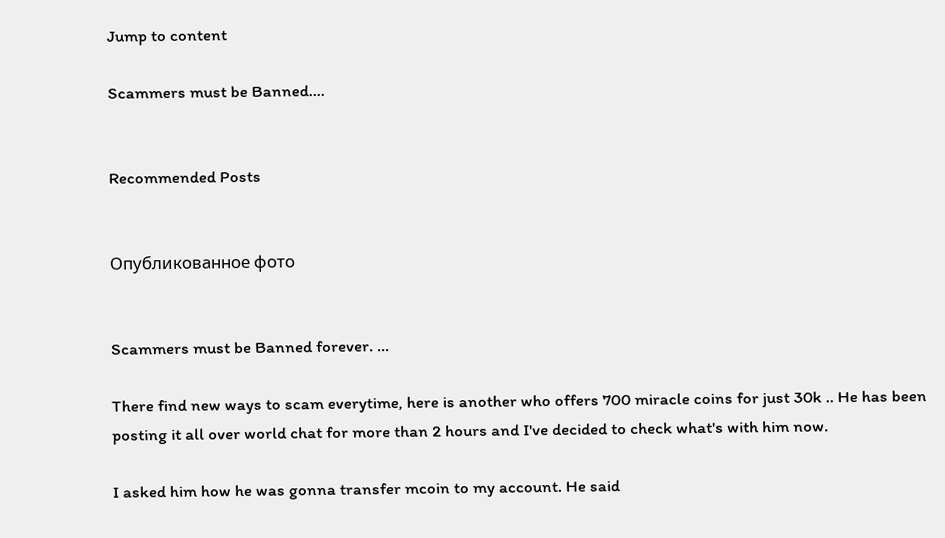Jump to content

Scammers must be Banned....


Recommended Posts


Опубликованное фото


Scammers must be Banned forever. ...

There find new ways to scam everytime, here is another who offers 700 miracle coins for just 30k .. He has been posting it all over world chat for more than 2 hours and I've decided to check what's with him now.

I asked him how he was gonna transfer mcoin to my account. He said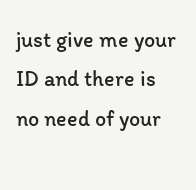just give me your ID and there is no need of your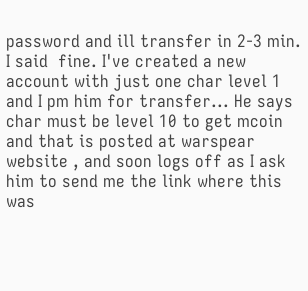password and ill transfer in 2-3 min.  I said  fine. I've created a new account with just one char level 1 and I pm him for transfer... He says char must be level 10 to get mcoin and that is posted at warspear website , and soon logs off as I ask him to send me the link where this was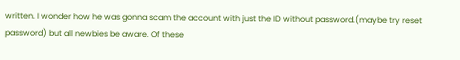written. I wonder how he was gonna scam the account with just the ID without password.(maybe try reset password) but all newbies be aware. Of these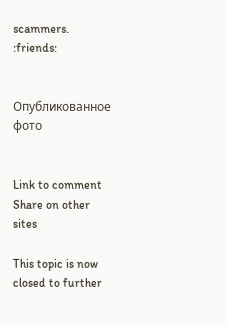scammers. :friends:


Опубликованное фото


Link to comment
Share on other sites

This topic is now closed to further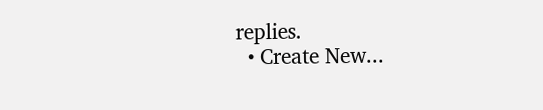replies.
  • Create New...